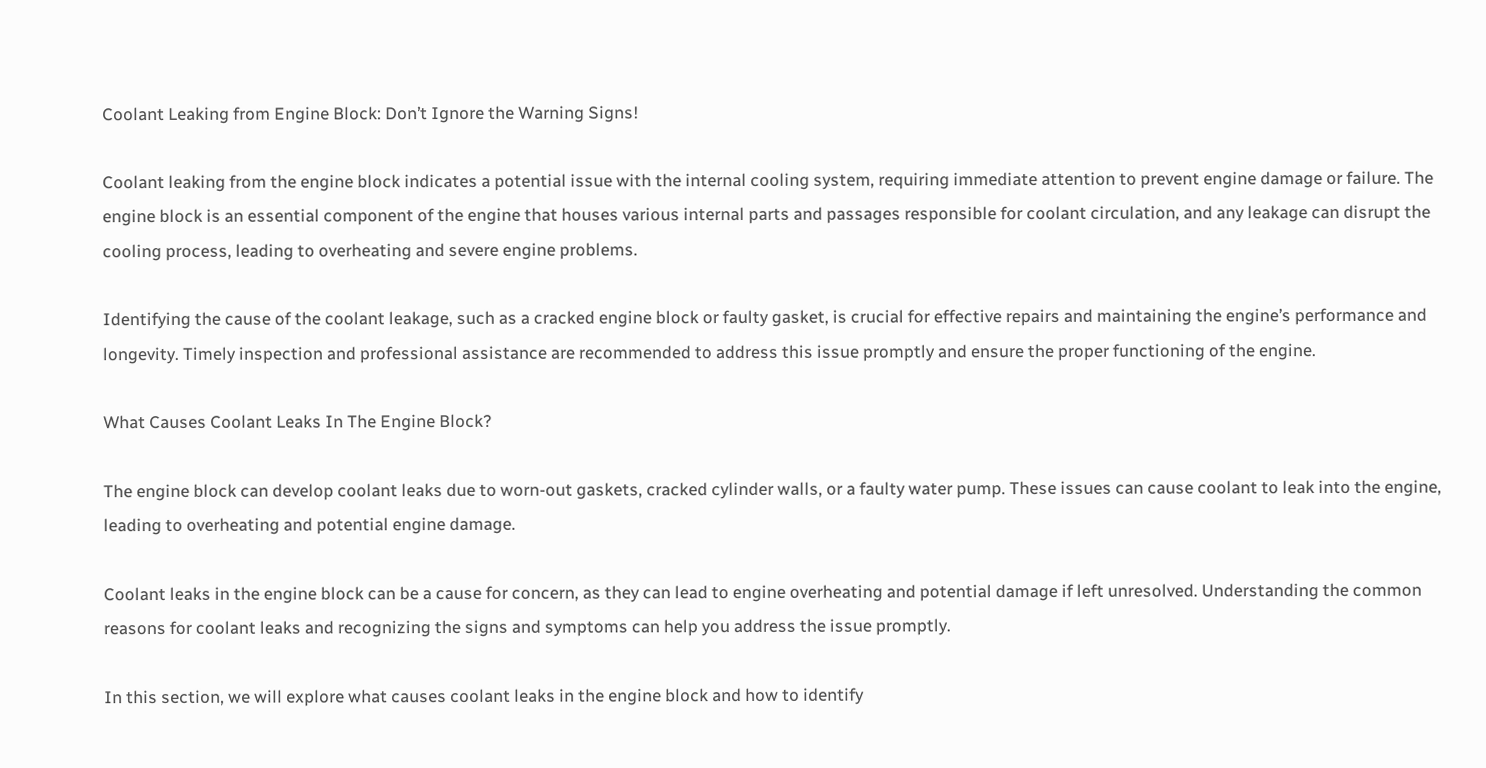Coolant Leaking from Engine Block: Don’t Ignore the Warning Signs!

Coolant leaking from the engine block indicates a potential issue with the internal cooling system, requiring immediate attention to prevent engine damage or failure. The engine block is an essential component of the engine that houses various internal parts and passages responsible for coolant circulation, and any leakage can disrupt the cooling process, leading to overheating and severe engine problems.

Identifying the cause of the coolant leakage, such as a cracked engine block or faulty gasket, is crucial for effective repairs and maintaining the engine’s performance and longevity. Timely inspection and professional assistance are recommended to address this issue promptly and ensure the proper functioning of the engine.

What Causes Coolant Leaks In The Engine Block?

The engine block can develop coolant leaks due to worn-out gaskets, cracked cylinder walls, or a faulty water pump. These issues can cause coolant to leak into the engine, leading to overheating and potential engine damage.

Coolant leaks in the engine block can be a cause for concern, as they can lead to engine overheating and potential damage if left unresolved. Understanding the common reasons for coolant leaks and recognizing the signs and symptoms can help you address the issue promptly.

In this section, we will explore what causes coolant leaks in the engine block and how to identify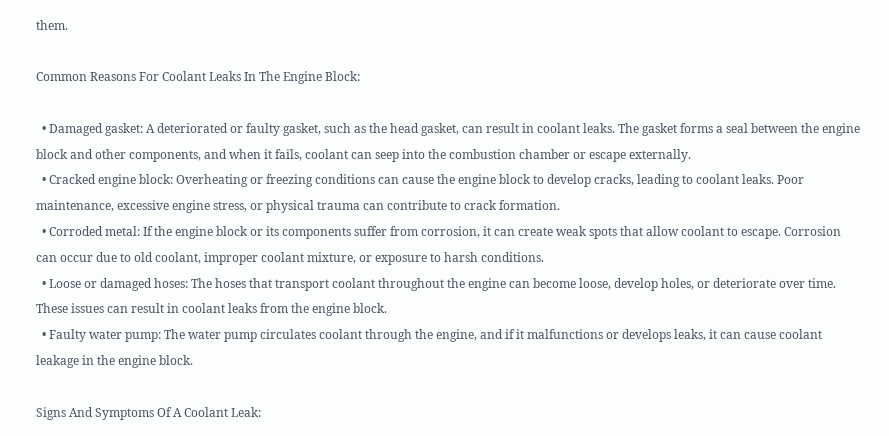them.

Common Reasons For Coolant Leaks In The Engine Block:

  • Damaged gasket: A deteriorated or faulty gasket, such as the head gasket, can result in coolant leaks. The gasket forms a seal between the engine block and other components, and when it fails, coolant can seep into the combustion chamber or escape externally.
  • Cracked engine block: Overheating or freezing conditions can cause the engine block to develop cracks, leading to coolant leaks. Poor maintenance, excessive engine stress, or physical trauma can contribute to crack formation.
  • Corroded metal: If the engine block or its components suffer from corrosion, it can create weak spots that allow coolant to escape. Corrosion can occur due to old coolant, improper coolant mixture, or exposure to harsh conditions.
  • Loose or damaged hoses: The hoses that transport coolant throughout the engine can become loose, develop holes, or deteriorate over time. These issues can result in coolant leaks from the engine block.
  • Faulty water pump: The water pump circulates coolant through the engine, and if it malfunctions or develops leaks, it can cause coolant leakage in the engine block.

Signs And Symptoms Of A Coolant Leak: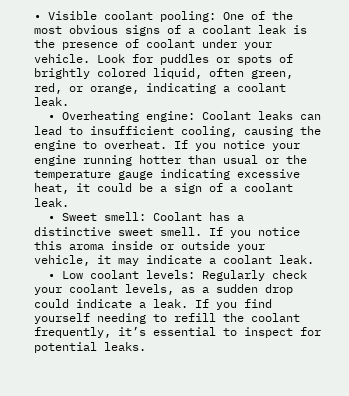• Visible coolant pooling: One of the most obvious signs of a coolant leak is the presence of coolant under your vehicle. Look for puddles or spots of brightly colored liquid, often green, red, or orange, indicating a coolant leak.
  • Overheating engine: Coolant leaks can lead to insufficient cooling, causing the engine to overheat. If you notice your engine running hotter than usual or the temperature gauge indicating excessive heat, it could be a sign of a coolant leak.
  • Sweet smell: Coolant has a distinctive sweet smell. If you notice this aroma inside or outside your vehicle, it may indicate a coolant leak.
  • Low coolant levels: Regularly check your coolant levels, as a sudden drop could indicate a leak. If you find yourself needing to refill the coolant frequently, it’s essential to inspect for potential leaks.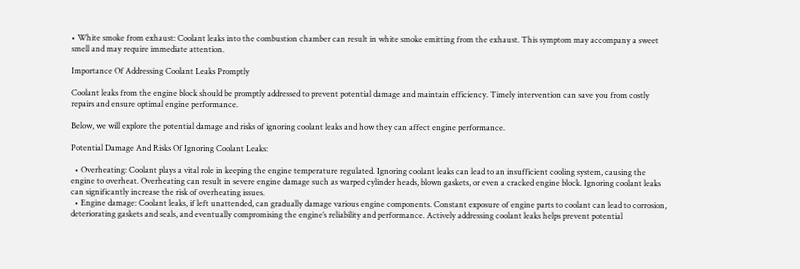• White smoke from exhaust: Coolant leaks into the combustion chamber can result in white smoke emitting from the exhaust. This symptom may accompany a sweet smell and may require immediate attention.

Importance Of Addressing Coolant Leaks Promptly

Coolant leaks from the engine block should be promptly addressed to prevent potential damage and maintain efficiency. Timely intervention can save you from costly repairs and ensure optimal engine performance.

Below, we will explore the potential damage and risks of ignoring coolant leaks and how they can affect engine performance.

Potential Damage And Risks Of Ignoring Coolant Leaks:

  • Overheating: Coolant plays a vital role in keeping the engine temperature regulated. Ignoring coolant leaks can lead to an insufficient cooling system, causing the engine to overheat. Overheating can result in severe engine damage such as warped cylinder heads, blown gaskets, or even a cracked engine block. Ignoring coolant leaks can significantly increase the risk of overheating issues.
  • Engine damage: Coolant leaks, if left unattended, can gradually damage various engine components. Constant exposure of engine parts to coolant can lead to corrosion, deteriorating gaskets and seals, and eventually compromising the engine’s reliability and performance. Actively addressing coolant leaks helps prevent potential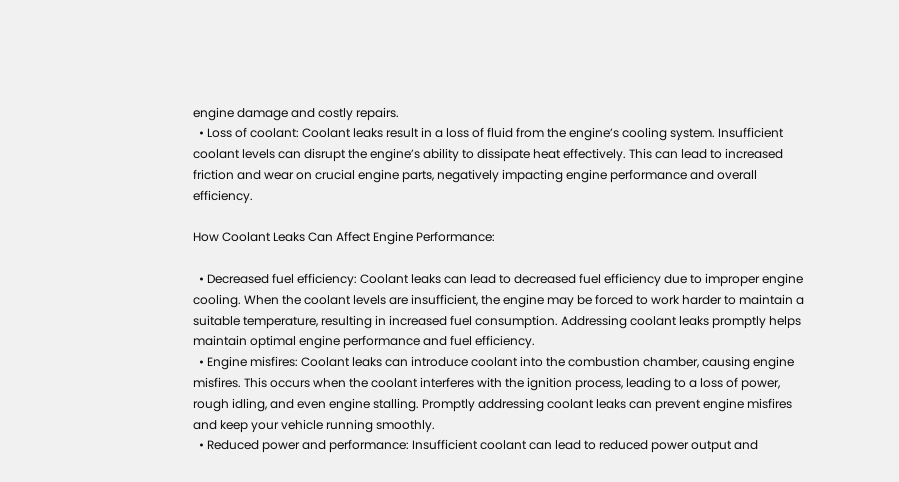engine damage and costly repairs.
  • Loss of coolant: Coolant leaks result in a loss of fluid from the engine’s cooling system. Insufficient coolant levels can disrupt the engine’s ability to dissipate heat effectively. This can lead to increased friction and wear on crucial engine parts, negatively impacting engine performance and overall efficiency.

How Coolant Leaks Can Affect Engine Performance:

  • Decreased fuel efficiency: Coolant leaks can lead to decreased fuel efficiency due to improper engine cooling. When the coolant levels are insufficient, the engine may be forced to work harder to maintain a suitable temperature, resulting in increased fuel consumption. Addressing coolant leaks promptly helps maintain optimal engine performance and fuel efficiency.
  • Engine misfires: Coolant leaks can introduce coolant into the combustion chamber, causing engine misfires. This occurs when the coolant interferes with the ignition process, leading to a loss of power, rough idling, and even engine stalling. Promptly addressing coolant leaks can prevent engine misfires and keep your vehicle running smoothly.
  • Reduced power and performance: Insufficient coolant can lead to reduced power output and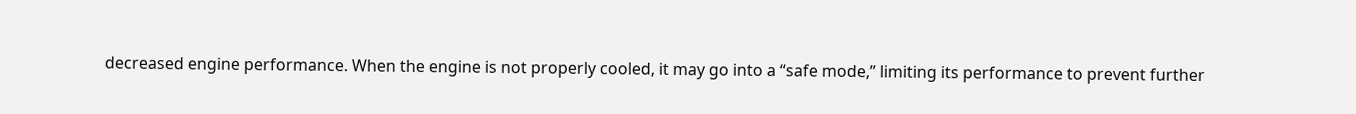decreased engine performance. When the engine is not properly cooled, it may go into a “safe mode,” limiting its performance to prevent further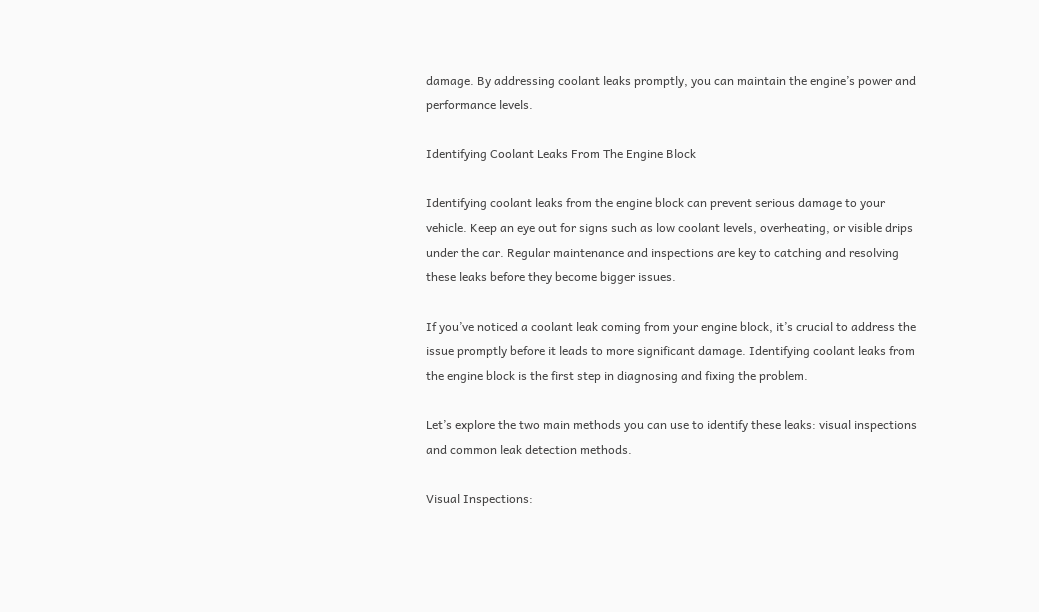damage. By addressing coolant leaks promptly, you can maintain the engine’s power and performance levels.

Identifying Coolant Leaks From The Engine Block

Identifying coolant leaks from the engine block can prevent serious damage to your vehicle. Keep an eye out for signs such as low coolant levels, overheating, or visible drips under the car. Regular maintenance and inspections are key to catching and resolving these leaks before they become bigger issues.

If you’ve noticed a coolant leak coming from your engine block, it’s crucial to address the issue promptly before it leads to more significant damage. Identifying coolant leaks from the engine block is the first step in diagnosing and fixing the problem.

Let’s explore the two main methods you can use to identify these leaks: visual inspections and common leak detection methods.

Visual Inspections: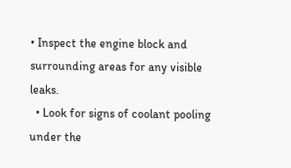• Inspect the engine block and surrounding areas for any visible leaks.
  • Look for signs of coolant pooling under the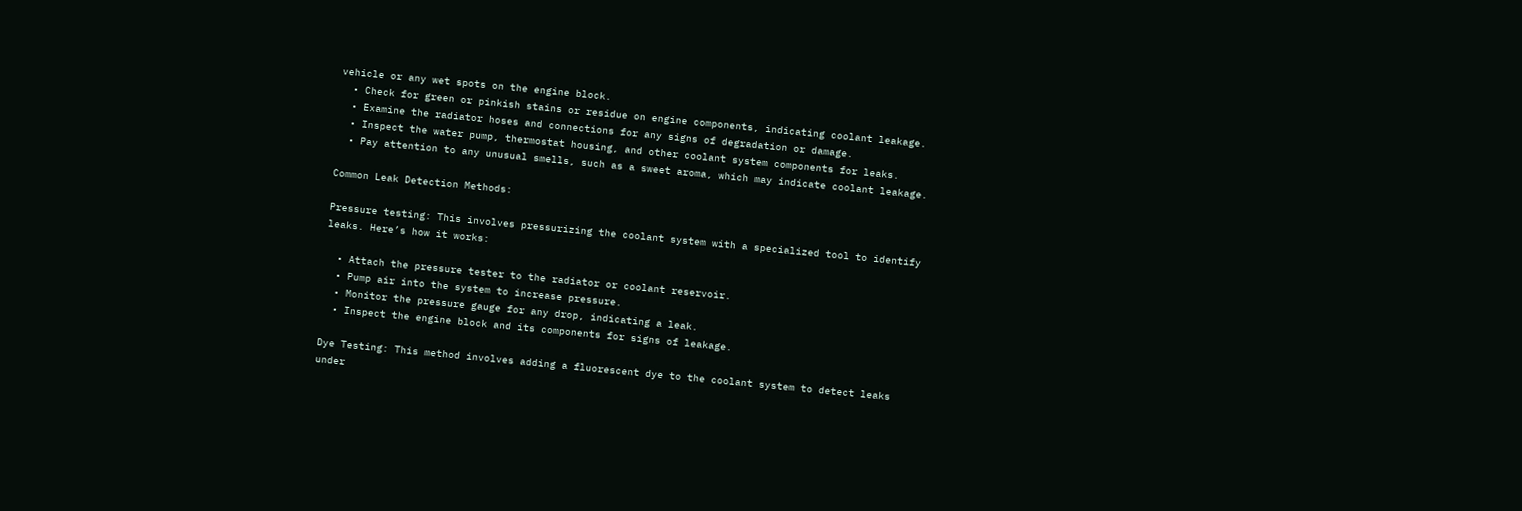vehicle or any wet spots on the engine block.
  • Check for green or pinkish stains or residue on engine components, indicating coolant leakage.
  • Examine the radiator hoses and connections for any signs of degradation or damage.
  • Inspect the water pump, thermostat housing, and other coolant system components for leaks.
  • Pay attention to any unusual smells, such as a sweet aroma, which may indicate coolant leakage.

Common Leak Detection Methods:

Pressure testing: This involves pressurizing the coolant system with a specialized tool to identify leaks. Here’s how it works:

  • Attach the pressure tester to the radiator or coolant reservoir.
  • Pump air into the system to increase pressure.
  • Monitor the pressure gauge for any drop, indicating a leak.
  • Inspect the engine block and its components for signs of leakage.

Dye Testing: This method involves adding a fluorescent dye to the coolant system to detect leaks under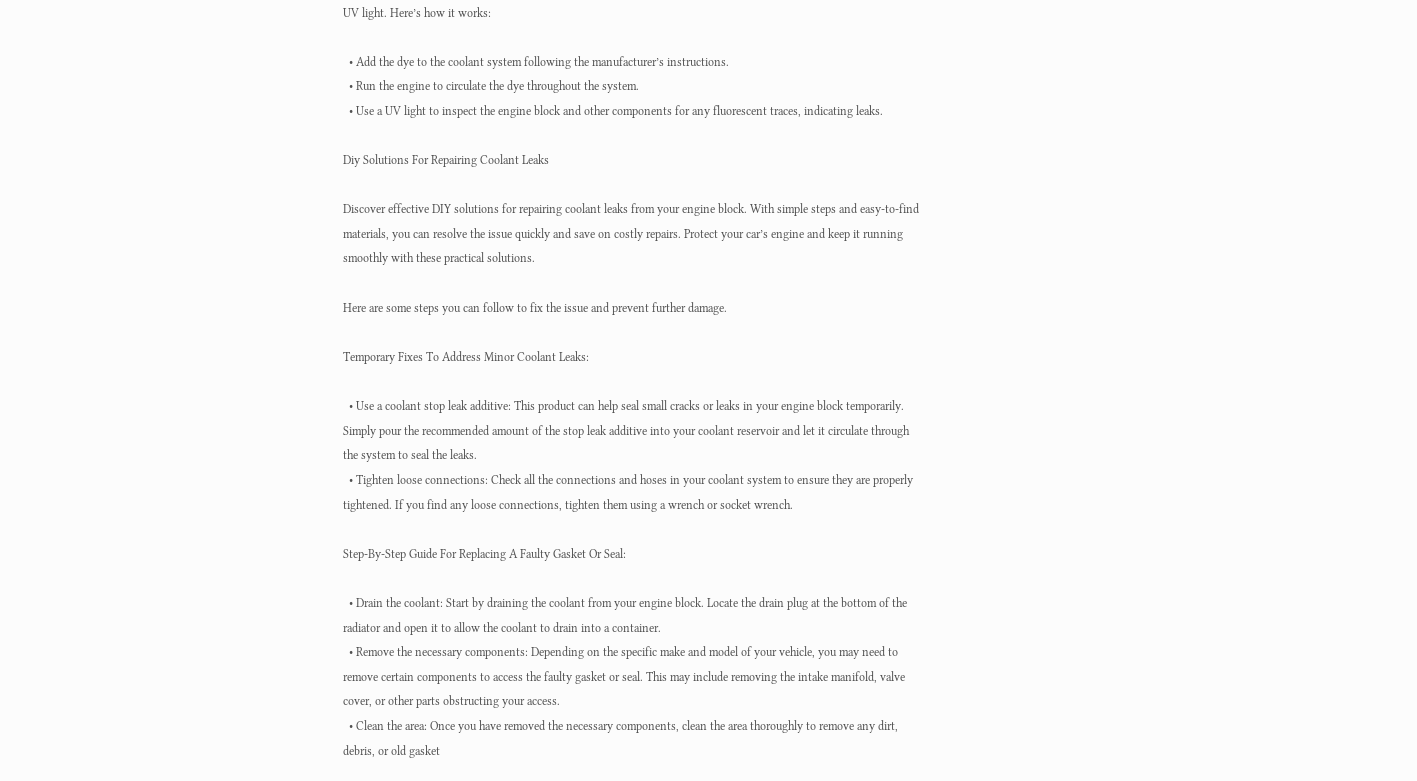UV light. Here’s how it works:

  • Add the dye to the coolant system following the manufacturer’s instructions.
  • Run the engine to circulate the dye throughout the system.
  • Use a UV light to inspect the engine block and other components for any fluorescent traces, indicating leaks.

Diy Solutions For Repairing Coolant Leaks

Discover effective DIY solutions for repairing coolant leaks from your engine block. With simple steps and easy-to-find materials, you can resolve the issue quickly and save on costly repairs. Protect your car’s engine and keep it running smoothly with these practical solutions.

Here are some steps you can follow to fix the issue and prevent further damage.

Temporary Fixes To Address Minor Coolant Leaks:

  • Use a coolant stop leak additive: This product can help seal small cracks or leaks in your engine block temporarily. Simply pour the recommended amount of the stop leak additive into your coolant reservoir and let it circulate through the system to seal the leaks.
  • Tighten loose connections: Check all the connections and hoses in your coolant system to ensure they are properly tightened. If you find any loose connections, tighten them using a wrench or socket wrench.

Step-By-Step Guide For Replacing A Faulty Gasket Or Seal:

  • Drain the coolant: Start by draining the coolant from your engine block. Locate the drain plug at the bottom of the radiator and open it to allow the coolant to drain into a container.
  • Remove the necessary components: Depending on the specific make and model of your vehicle, you may need to remove certain components to access the faulty gasket or seal. This may include removing the intake manifold, valve cover, or other parts obstructing your access.
  • Clean the area: Once you have removed the necessary components, clean the area thoroughly to remove any dirt, debris, or old gasket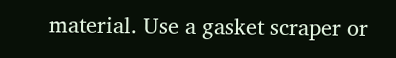material. Use a gasket scraper or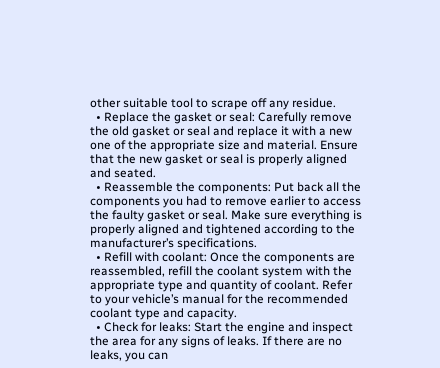other suitable tool to scrape off any residue.
  • Replace the gasket or seal: Carefully remove the old gasket or seal and replace it with a new one of the appropriate size and material. Ensure that the new gasket or seal is properly aligned and seated.
  • Reassemble the components: Put back all the components you had to remove earlier to access the faulty gasket or seal. Make sure everything is properly aligned and tightened according to the manufacturer’s specifications.
  • Refill with coolant: Once the components are reassembled, refill the coolant system with the appropriate type and quantity of coolant. Refer to your vehicle’s manual for the recommended coolant type and capacity.
  • Check for leaks: Start the engine and inspect the area for any signs of leaks. If there are no leaks, you can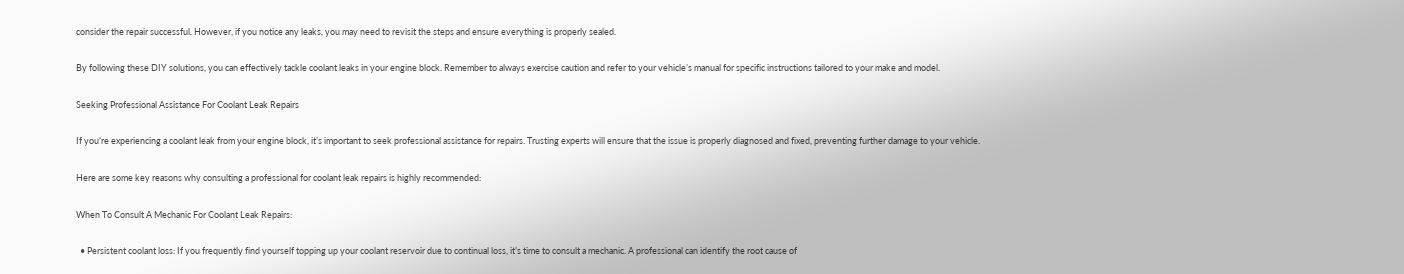consider the repair successful. However, if you notice any leaks, you may need to revisit the steps and ensure everything is properly sealed.

By following these DIY solutions, you can effectively tackle coolant leaks in your engine block. Remember to always exercise caution and refer to your vehicle’s manual for specific instructions tailored to your make and model.

Seeking Professional Assistance For Coolant Leak Repairs

If you’re experiencing a coolant leak from your engine block, it’s important to seek professional assistance for repairs. Trusting experts will ensure that the issue is properly diagnosed and fixed, preventing further damage to your vehicle.

Here are some key reasons why consulting a professional for coolant leak repairs is highly recommended:

When To Consult A Mechanic For Coolant Leak Repairs:

  • Persistent coolant loss: If you frequently find yourself topping up your coolant reservoir due to continual loss, it’s time to consult a mechanic. A professional can identify the root cause of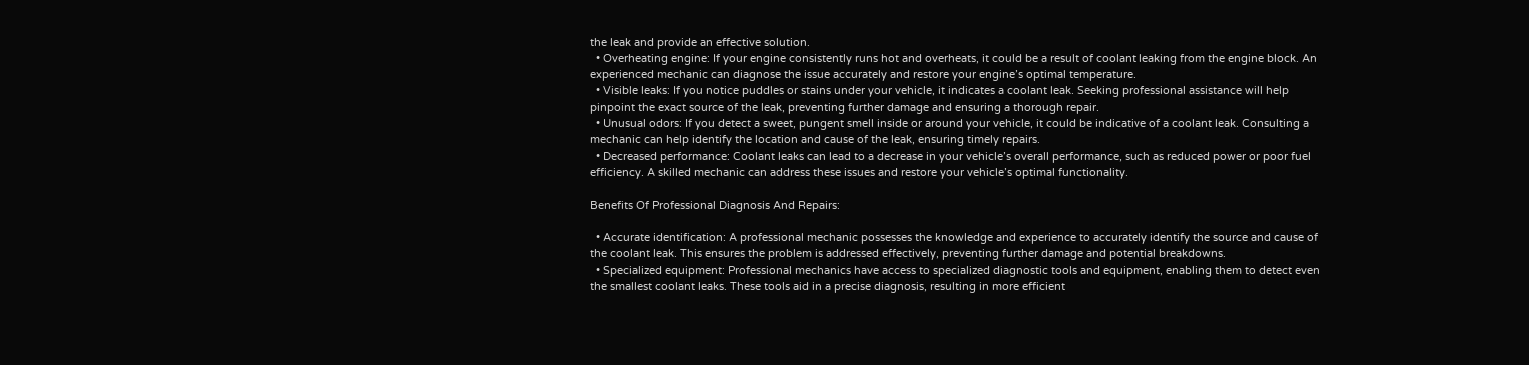the leak and provide an effective solution.
  • Overheating engine: If your engine consistently runs hot and overheats, it could be a result of coolant leaking from the engine block. An experienced mechanic can diagnose the issue accurately and restore your engine’s optimal temperature.
  • Visible leaks: If you notice puddles or stains under your vehicle, it indicates a coolant leak. Seeking professional assistance will help pinpoint the exact source of the leak, preventing further damage and ensuring a thorough repair.
  • Unusual odors: If you detect a sweet, pungent smell inside or around your vehicle, it could be indicative of a coolant leak. Consulting a mechanic can help identify the location and cause of the leak, ensuring timely repairs.
  • Decreased performance: Coolant leaks can lead to a decrease in your vehicle’s overall performance, such as reduced power or poor fuel efficiency. A skilled mechanic can address these issues and restore your vehicle’s optimal functionality.

Benefits Of Professional Diagnosis And Repairs:

  • Accurate identification: A professional mechanic possesses the knowledge and experience to accurately identify the source and cause of the coolant leak. This ensures the problem is addressed effectively, preventing further damage and potential breakdowns.
  • Specialized equipment: Professional mechanics have access to specialized diagnostic tools and equipment, enabling them to detect even the smallest coolant leaks. These tools aid in a precise diagnosis, resulting in more efficient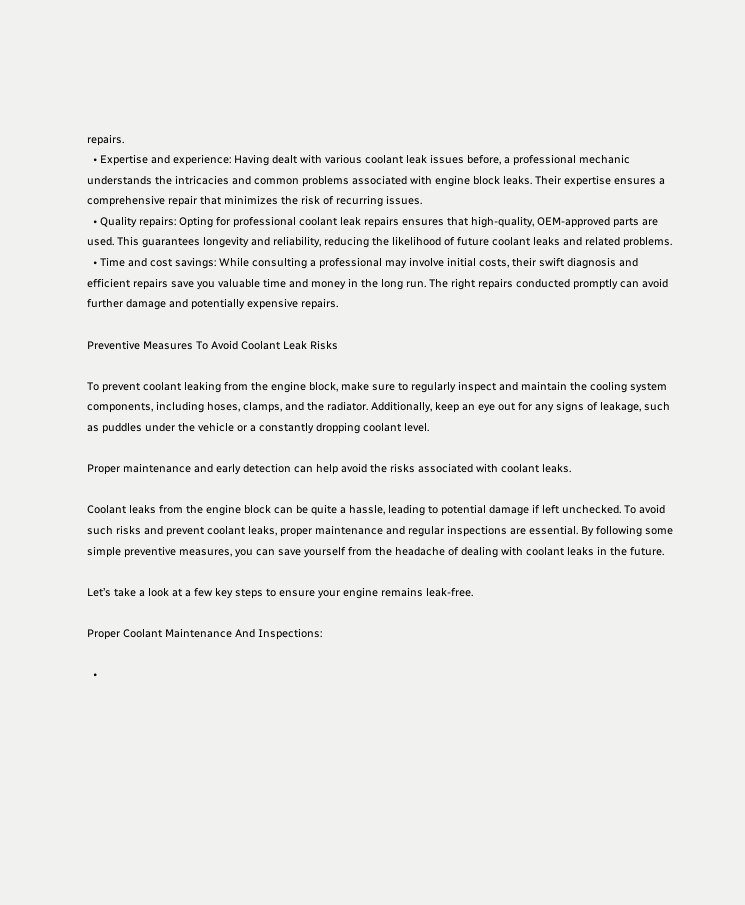repairs.
  • Expertise and experience: Having dealt with various coolant leak issues before, a professional mechanic understands the intricacies and common problems associated with engine block leaks. Their expertise ensures a comprehensive repair that minimizes the risk of recurring issues.
  • Quality repairs: Opting for professional coolant leak repairs ensures that high-quality, OEM-approved parts are used. This guarantees longevity and reliability, reducing the likelihood of future coolant leaks and related problems.
  • Time and cost savings: While consulting a professional may involve initial costs, their swift diagnosis and efficient repairs save you valuable time and money in the long run. The right repairs conducted promptly can avoid further damage and potentially expensive repairs.

Preventive Measures To Avoid Coolant Leak Risks

To prevent coolant leaking from the engine block, make sure to regularly inspect and maintain the cooling system components, including hoses, clamps, and the radiator. Additionally, keep an eye out for any signs of leakage, such as puddles under the vehicle or a constantly dropping coolant level.

Proper maintenance and early detection can help avoid the risks associated with coolant leaks.

Coolant leaks from the engine block can be quite a hassle, leading to potential damage if left unchecked. To avoid such risks and prevent coolant leaks, proper maintenance and regular inspections are essential. By following some simple preventive measures, you can save yourself from the headache of dealing with coolant leaks in the future.

Let’s take a look at a few key steps to ensure your engine remains leak-free.

Proper Coolant Maintenance And Inspections:

  •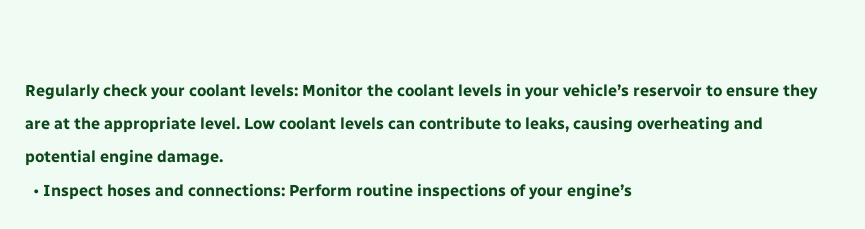Regularly check your coolant levels: Monitor the coolant levels in your vehicle’s reservoir to ensure they are at the appropriate level. Low coolant levels can contribute to leaks, causing overheating and potential engine damage.
  • Inspect hoses and connections: Perform routine inspections of your engine’s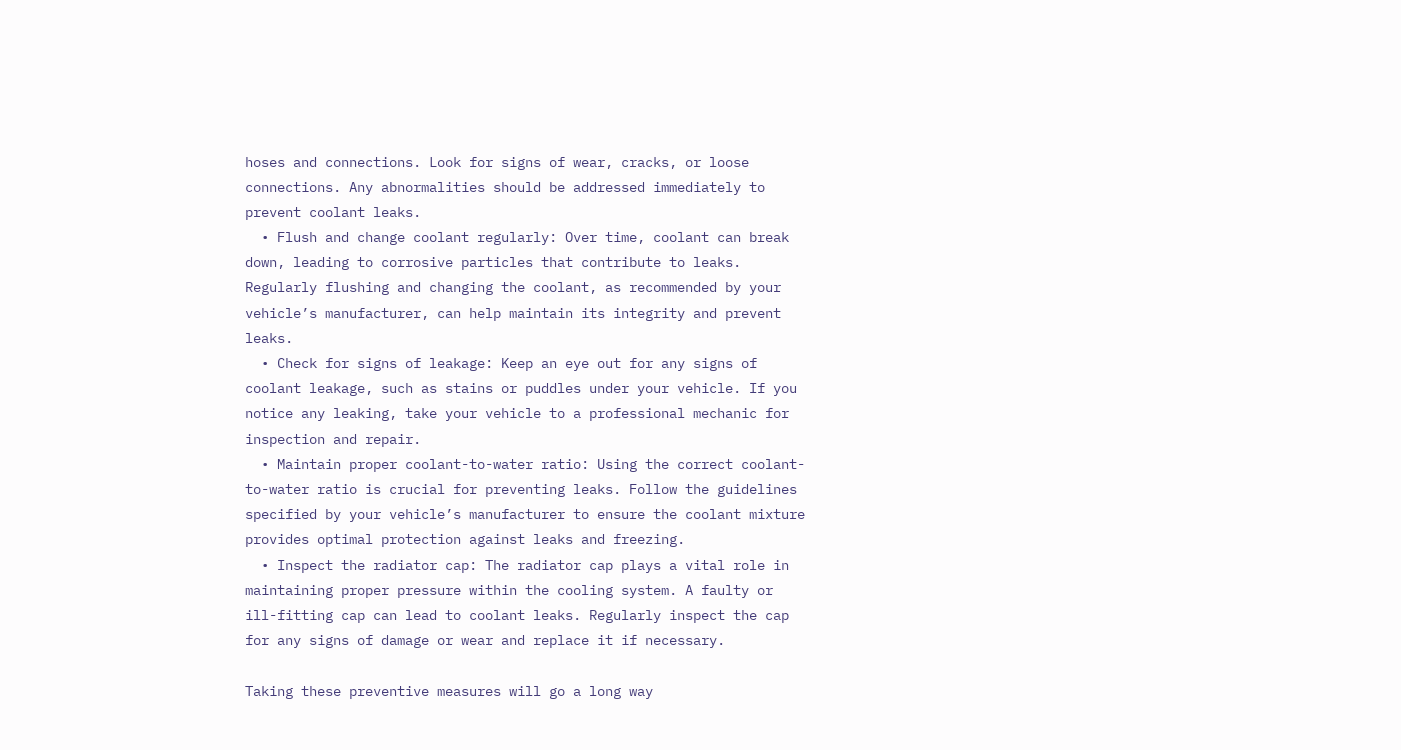hoses and connections. Look for signs of wear, cracks, or loose connections. Any abnormalities should be addressed immediately to prevent coolant leaks.
  • Flush and change coolant regularly: Over time, coolant can break down, leading to corrosive particles that contribute to leaks. Regularly flushing and changing the coolant, as recommended by your vehicle’s manufacturer, can help maintain its integrity and prevent leaks.
  • Check for signs of leakage: Keep an eye out for any signs of coolant leakage, such as stains or puddles under your vehicle. If you notice any leaking, take your vehicle to a professional mechanic for inspection and repair.
  • Maintain proper coolant-to-water ratio: Using the correct coolant-to-water ratio is crucial for preventing leaks. Follow the guidelines specified by your vehicle’s manufacturer to ensure the coolant mixture provides optimal protection against leaks and freezing.
  • Inspect the radiator cap: The radiator cap plays a vital role in maintaining proper pressure within the cooling system. A faulty or ill-fitting cap can lead to coolant leaks. Regularly inspect the cap for any signs of damage or wear and replace it if necessary.

Taking these preventive measures will go a long way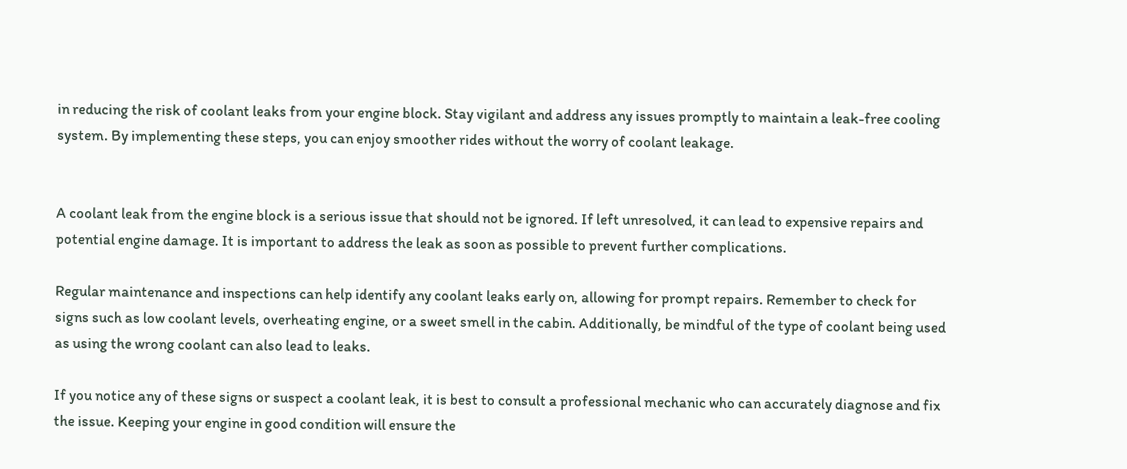in reducing the risk of coolant leaks from your engine block. Stay vigilant and address any issues promptly to maintain a leak-free cooling system. By implementing these steps, you can enjoy smoother rides without the worry of coolant leakage.


A coolant leak from the engine block is a serious issue that should not be ignored. If left unresolved, it can lead to expensive repairs and potential engine damage. It is important to address the leak as soon as possible to prevent further complications.

Regular maintenance and inspections can help identify any coolant leaks early on, allowing for prompt repairs. Remember to check for signs such as low coolant levels, overheating engine, or a sweet smell in the cabin. Additionally, be mindful of the type of coolant being used as using the wrong coolant can also lead to leaks.

If you notice any of these signs or suspect a coolant leak, it is best to consult a professional mechanic who can accurately diagnose and fix the issue. Keeping your engine in good condition will ensure the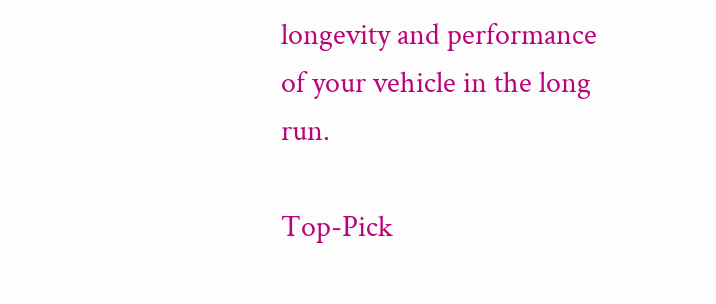longevity and performance of your vehicle in the long run.

Top-Pick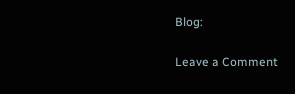Blog:

Leave a Comment